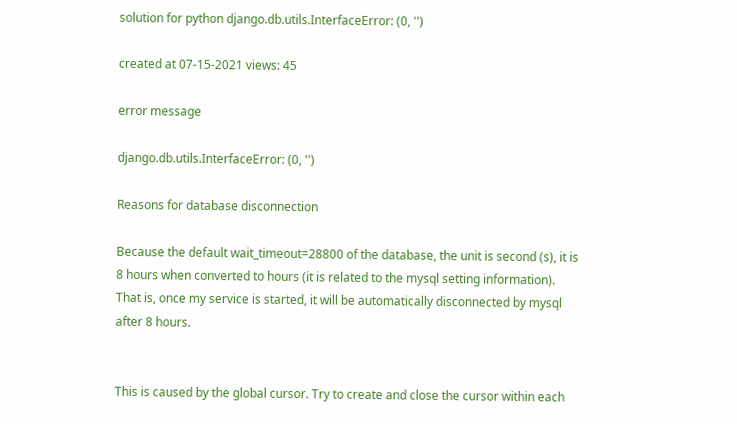solution for python django.db.utils.InterfaceError: (0, '')

created at 07-15-2021 views: 45

error message

django.db.utils.InterfaceError: (0, '')

Reasons for database disconnection

Because the default wait_timeout=28800 of the database, the unit is second (s), it is 8 hours when converted to hours (it is related to the mysql setting information). That is, once my service is started, it will be automatically disconnected by mysql after 8 hours.


This is caused by the global cursor. Try to create and close the cursor within each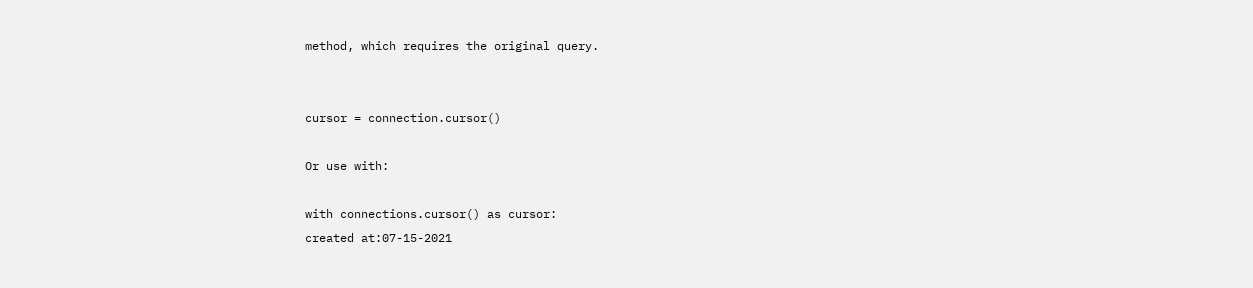method, which requires the original query.


cursor = connection.cursor()

Or use with:

with connections.cursor() as cursor:
created at:07-15-2021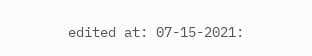edited at: 07-15-2021: